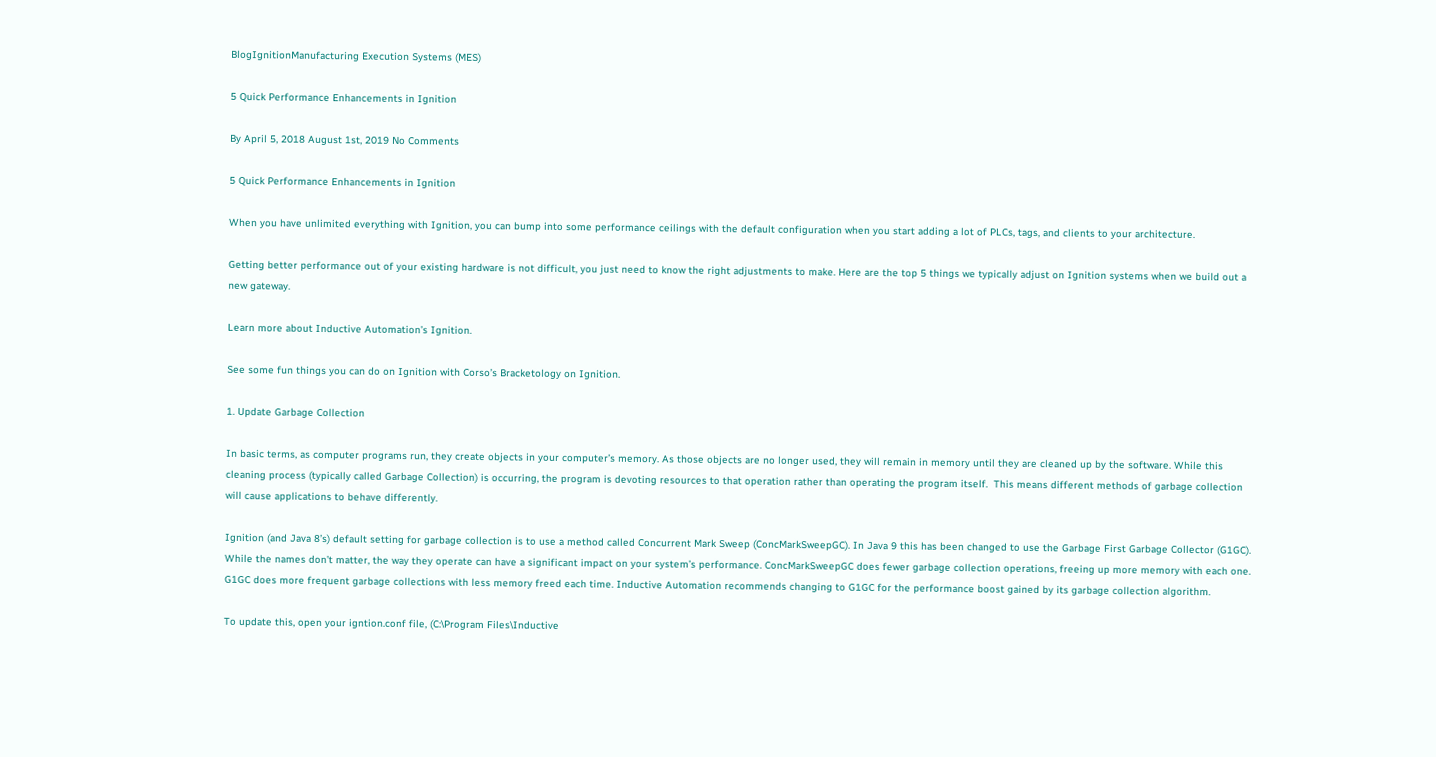BlogIgnitionManufacturing Execution Systems (MES)

5 Quick Performance Enhancements in Ignition

By April 5, 2018 August 1st, 2019 No Comments

5 Quick Performance Enhancements in Ignition

When you have unlimited everything with Ignition, you can bump into some performance ceilings with the default configuration when you start adding a lot of PLCs, tags, and clients to your architecture.

Getting better performance out of your existing hardware is not difficult, you just need to know the right adjustments to make. Here are the top 5 things we typically adjust on Ignition systems when we build out a new gateway.

Learn more about Inductive Automation’s Ignition.

See some fun things you can do on Ignition with Corso’s Bracketology on Ignition.

1. Update Garbage Collection

In basic terms, as computer programs run, they create objects in your computer’s memory. As those objects are no longer used, they will remain in memory until they are cleaned up by the software. While this cleaning process (typically called Garbage Collection) is occurring, the program is devoting resources to that operation rather than operating the program itself.  This means different methods of garbage collection will cause applications to behave differently.

Ignition (and Java 8’s) default setting for garbage collection is to use a method called Concurrent Mark Sweep (ConcMarkSweepGC). In Java 9 this has been changed to use the Garbage First Garbage Collector (G1GC).  While the names don’t matter, the way they operate can have a significant impact on your system’s performance. ConcMarkSweepGC does fewer garbage collection operations, freeing up more memory with each one. G1GC does more frequent garbage collections with less memory freed each time. Inductive Automation recommends changing to G1GC for the performance boost gained by its garbage collection algorithm.

To update this, open your igntion.conf file, (C:\Program Files\Inductive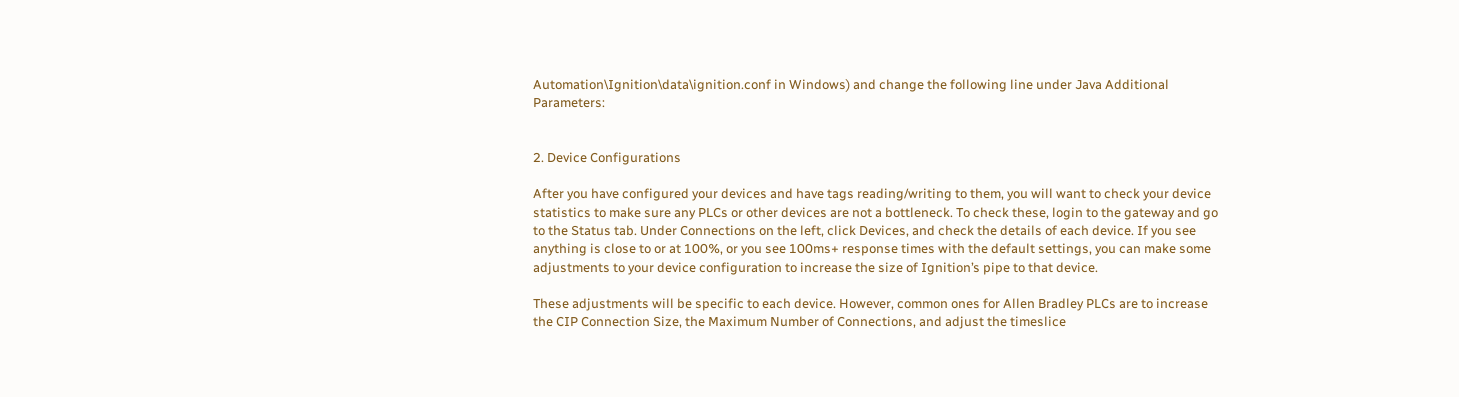Automation\Ignition\data\ignition.conf in Windows) and change the following line under Java Additional Parameters:


2. Device Configurations

After you have configured your devices and have tags reading/writing to them, you will want to check your device statistics to make sure any PLCs or other devices are not a bottleneck. To check these, login to the gateway and go to the Status tab. Under Connections on the left, click Devices, and check the details of each device. If you see anything is close to or at 100%, or you see 100ms+ response times with the default settings, you can make some adjustments to your device configuration to increase the size of Ignition’s pipe to that device.

These adjustments will be specific to each device. However, common ones for Allen Bradley PLCs are to increase the CIP Connection Size, the Maximum Number of Connections, and adjust the timeslice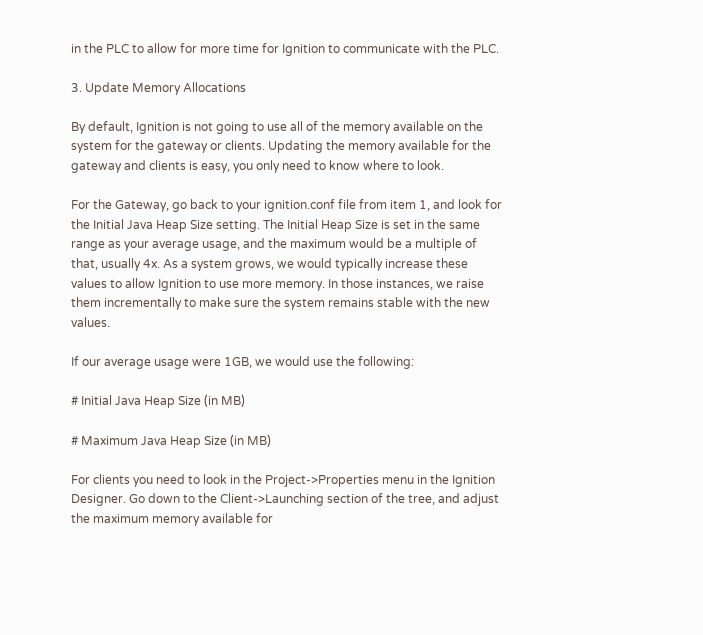in the PLC to allow for more time for Ignition to communicate with the PLC.

3. Update Memory Allocations

By default, Ignition is not going to use all of the memory available on the system for the gateway or clients. Updating the memory available for the gateway and clients is easy, you only need to know where to look.

For the Gateway, go back to your ignition.conf file from item 1, and look for the Initial Java Heap Size setting. The Initial Heap Size is set in the same range as your average usage, and the maximum would be a multiple of that, usually 4x. As a system grows, we would typically increase these values to allow Ignition to use more memory. In those instances, we raise them incrementally to make sure the system remains stable with the new values.

If our average usage were 1GB, we would use the following:

# Initial Java Heap Size (in MB)

# Maximum Java Heap Size (in MB)

For clients you need to look in the Project->Properties menu in the Ignition Designer. Go down to the Client->Launching section of the tree, and adjust the maximum memory available for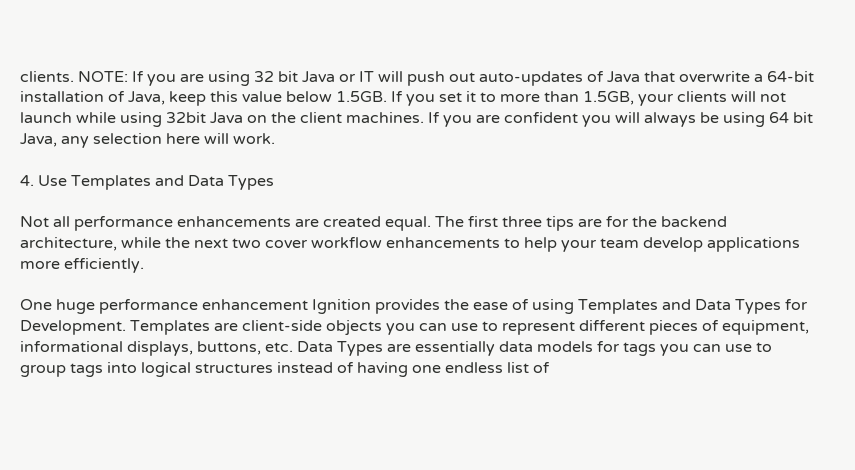clients. NOTE: If you are using 32 bit Java or IT will push out auto-updates of Java that overwrite a 64-bit installation of Java, keep this value below 1.5GB. If you set it to more than 1.5GB, your clients will not launch while using 32bit Java on the client machines. If you are confident you will always be using 64 bit Java, any selection here will work.

4. Use Templates and Data Types

Not all performance enhancements are created equal. The first three tips are for the backend architecture, while the next two cover workflow enhancements to help your team develop applications more efficiently.

One huge performance enhancement Ignition provides the ease of using Templates and Data Types for Development. Templates are client-side objects you can use to represent different pieces of equipment, informational displays, buttons, etc. Data Types are essentially data models for tags you can use to group tags into logical structures instead of having one endless list of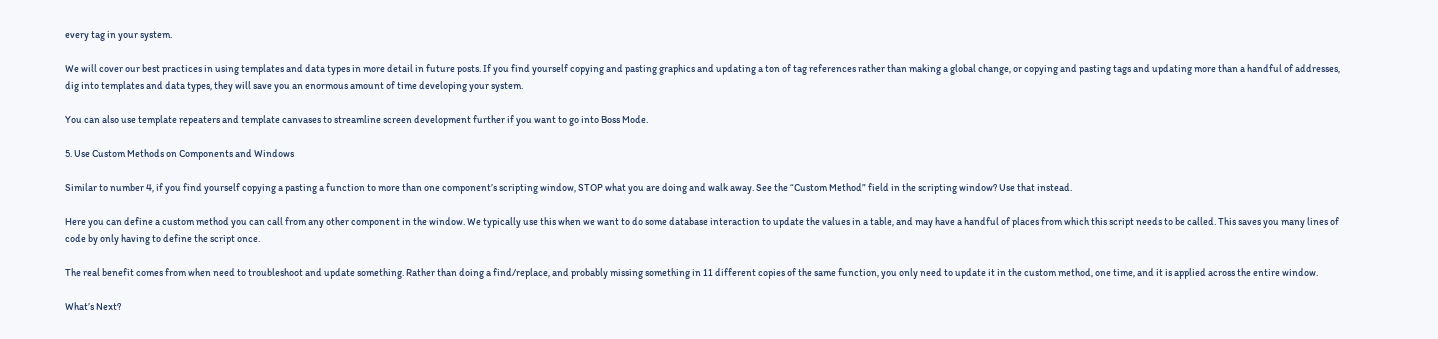every tag in your system.

We will cover our best practices in using templates and data types in more detail in future posts. If you find yourself copying and pasting graphics and updating a ton of tag references rather than making a global change, or copying and pasting tags and updating more than a handful of addresses, dig into templates and data types, they will save you an enormous amount of time developing your system.

You can also use template repeaters and template canvases to streamline screen development further if you want to go into Boss Mode.

5. Use Custom Methods on Components and Windows

Similar to number 4, if you find yourself copying a pasting a function to more than one component’s scripting window, STOP what you are doing and walk away. See the “Custom Method” field in the scripting window? Use that instead.

Here you can define a custom method you can call from any other component in the window. We typically use this when we want to do some database interaction to update the values in a table, and may have a handful of places from which this script needs to be called. This saves you many lines of code by only having to define the script once.

The real benefit comes from when need to troubleshoot and update something. Rather than doing a find/replace, and probably missing something in 11 different copies of the same function, you only need to update it in the custom method, one time, and it is applied across the entire window.

What’s Next?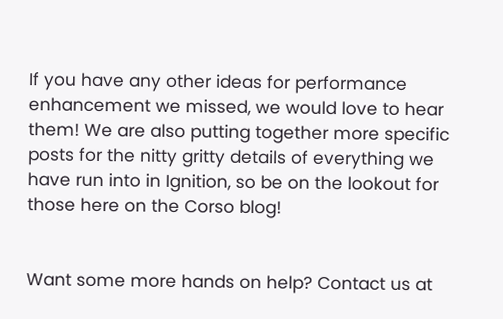If you have any other ideas for performance enhancement we missed, we would love to hear them! We are also putting together more specific posts for the nitty gritty details of everything we have run into in Ignition, so be on the lookout for those here on the Corso blog!


Want some more hands on help? Contact us at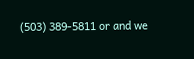(503) 389-5811 or and we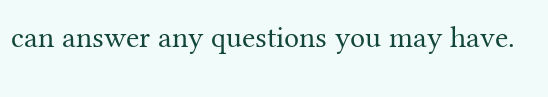can answer any questions you may have.